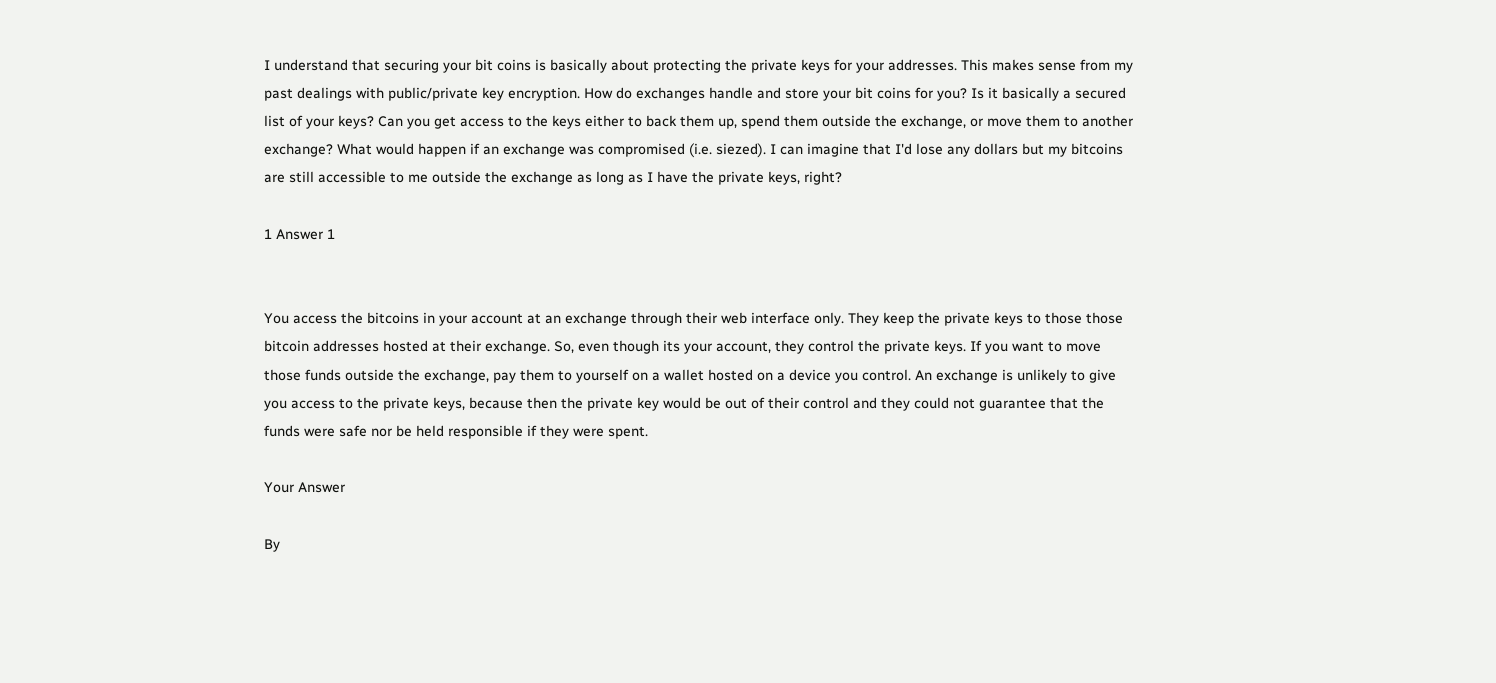I understand that securing your bit coins is basically about protecting the private keys for your addresses. This makes sense from my past dealings with public/private key encryption. How do exchanges handle and store your bit coins for you? Is it basically a secured list of your keys? Can you get access to the keys either to back them up, spend them outside the exchange, or move them to another exchange? What would happen if an exchange was compromised (i.e. siezed). I can imagine that I'd lose any dollars but my bitcoins are still accessible to me outside the exchange as long as I have the private keys, right?

1 Answer 1


You access the bitcoins in your account at an exchange through their web interface only. They keep the private keys to those those bitcoin addresses hosted at their exchange. So, even though its your account, they control the private keys. If you want to move those funds outside the exchange, pay them to yourself on a wallet hosted on a device you control. An exchange is unlikely to give you access to the private keys, because then the private key would be out of their control and they could not guarantee that the funds were safe nor be held responsible if they were spent.

Your Answer

By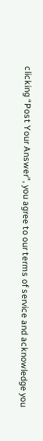clicking “Post Your Answer”, you agree to our terms of service and acknowledge you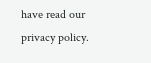have read our privacy policy.